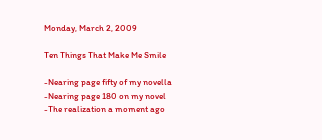Monday, March 2, 2009

Ten Things That Make Me Smile

-Nearing page fifty of my novella
-Nearing page 180 on my novel
-The realization a moment ago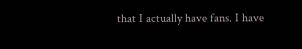that I actually have fans. I have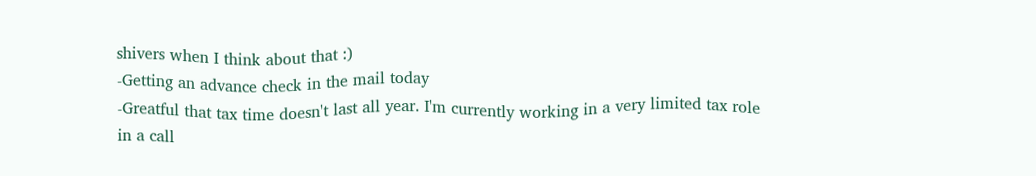shivers when I think about that :)
-Getting an advance check in the mail today
-Greatful that tax time doesn't last all year. I'm currently working in a very limited tax role in a call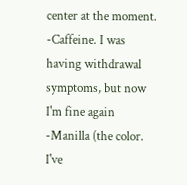center at the moment.
-Caffeine. I was having withdrawal symptoms, but now I'm fine again
-Manilla (the color. I've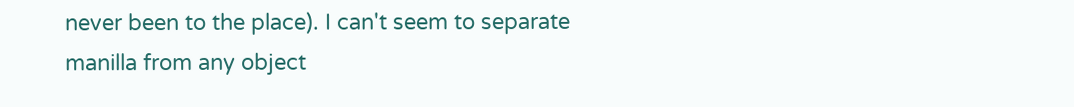never been to the place). I can't seem to separate manilla from any object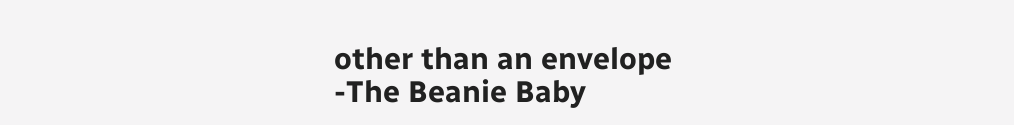other than an envelope
-The Beanie Baby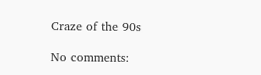Craze of the 90s

No comments: